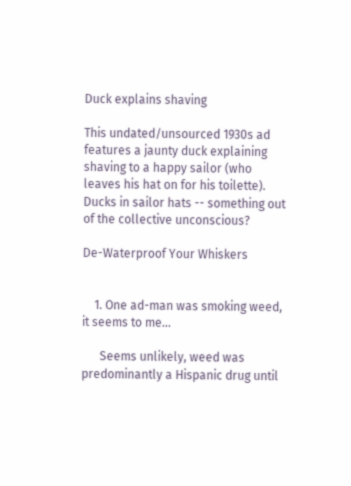Duck explains shaving

This undated/unsourced 1930s ad features a jaunty duck explaining shaving to a happy sailor (who leaves his hat on for his toilette). Ducks in sailor hats -- something out of the collective unconscious?

De-Waterproof Your Whiskers


    1. One ad-man was smoking weed, it seems to me…

      Seems unlikely, weed was predominantly a Hispanic drug until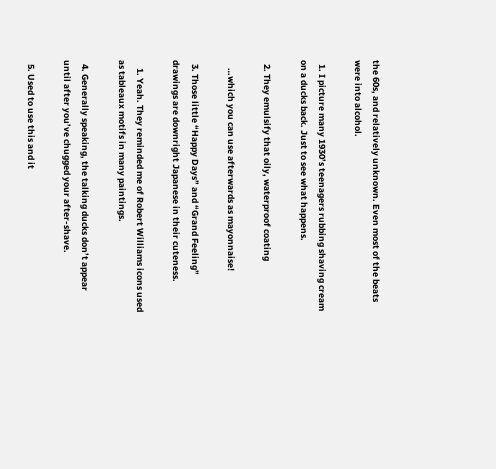the 60s, and relatively unknown. Even most of the beats were into alcohol.

  1. I picture many 1930’s teenagers rubbing shaving cream on a ducks back. Just to see what happens.

  2. They emulsify that oily, waterproof coating

    …which you can use afterwards as mayonnaise!

  3. Those little “Happy Days” and “Grand Feeling” drawings are downright Japanese in their cuteness.

    1. Yeah. They reminded me of Robert Williams icons used as tableaux motifs in many paintings.

  4. Generally speaking, the talking ducks don’t appear until after you’ve chugged your after-shave.

  5. Used to use this and it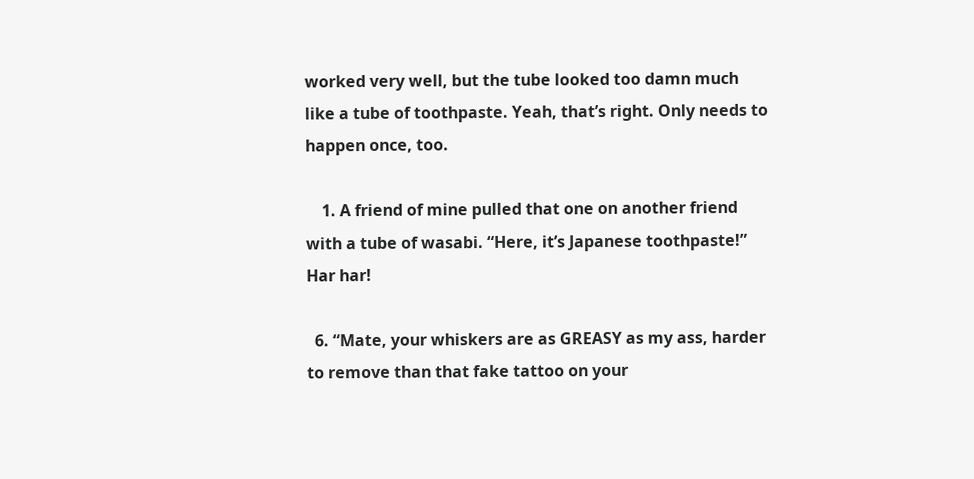worked very well, but the tube looked too damn much like a tube of toothpaste. Yeah, that’s right. Only needs to happen once, too.

    1. A friend of mine pulled that one on another friend with a tube of wasabi. “Here, it’s Japanese toothpaste!” Har har!

  6. “Mate, your whiskers are as GREASY as my ass, harder to remove than that fake tattoo on your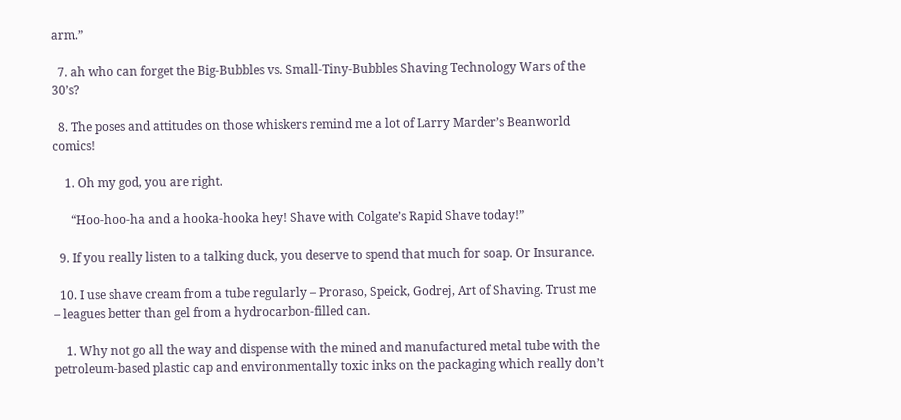arm.”

  7. ah who can forget the Big-Bubbles vs. Small-Tiny-Bubbles Shaving Technology Wars of the 30’s?

  8. The poses and attitudes on those whiskers remind me a lot of Larry Marder’s Beanworld comics!

    1. Oh my god, you are right.

      “Hoo-hoo-ha and a hooka-hooka hey! Shave with Colgate’s Rapid Shave today!”

  9. If you really listen to a talking duck, you deserve to spend that much for soap. Or Insurance.

  10. I use shave cream from a tube regularly – Proraso, Speick, Godrej, Art of Shaving. Trust me – leagues better than gel from a hydrocarbon-filled can.

    1. Why not go all the way and dispense with the mined and manufactured metal tube with the petroleum-based plastic cap and environmentally toxic inks on the packaging which really don’t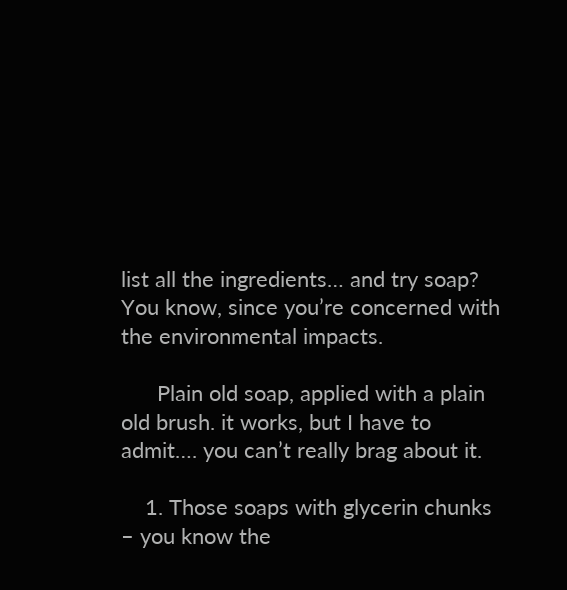list all the ingredients… and try soap? You know, since you’re concerned with the environmental impacts.

      Plain old soap, applied with a plain old brush. it works, but I have to admit…. you can’t really brag about it.

    1. Those soaps with glycerin chunks – you know the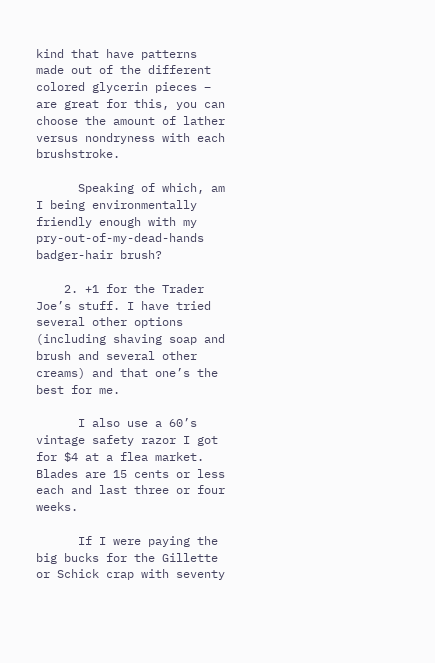kind that have patterns made out of the different colored glycerin pieces – are great for this, you can choose the amount of lather versus nondryness with each brushstroke.

      Speaking of which, am I being environmentally friendly enough with my pry-out-of-my-dead-hands badger-hair brush?

    2. +1 for the Trader Joe’s stuff. I have tried several other options (including shaving soap and brush and several other creams) and that one’s the best for me.

      I also use a 60’s vintage safety razor I got for $4 at a flea market. Blades are 15 cents or less each and last three or four weeks.

      If I were paying the big bucks for the Gillette or Schick crap with seventy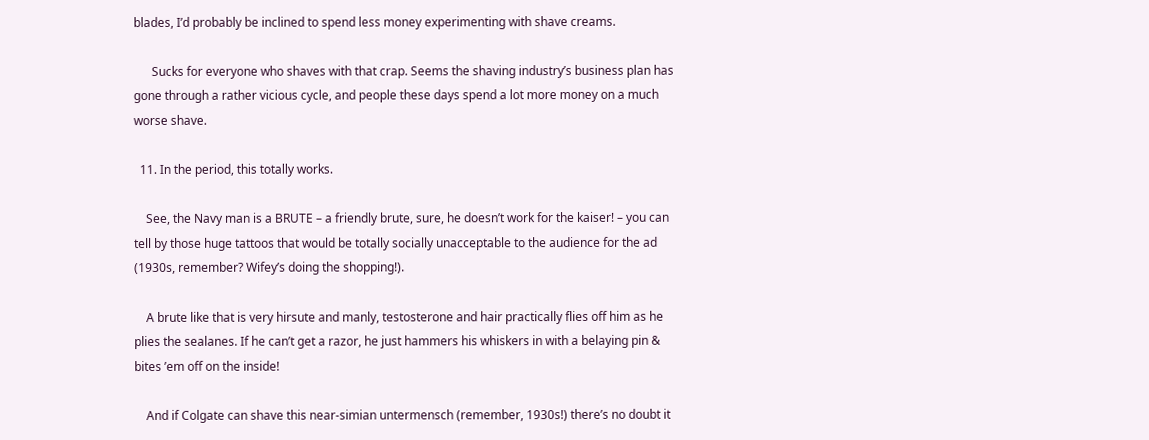blades, I’d probably be inclined to spend less money experimenting with shave creams.

      Sucks for everyone who shaves with that crap. Seems the shaving industry’s business plan has gone through a rather vicious cycle, and people these days spend a lot more money on a much worse shave.

  11. In the period, this totally works.

    See, the Navy man is a BRUTE – a friendly brute, sure, he doesn’t work for the kaiser! – you can tell by those huge tattoos that would be totally socially unacceptable to the audience for the ad (1930s, remember? Wifey’s doing the shopping!).

    A brute like that is very hirsute and manly, testosterone and hair practically flies off him as he plies the sealanes. If he can’t get a razor, he just hammers his whiskers in with a belaying pin & bites ’em off on the inside!

    And if Colgate can shave this near-simian untermensch (remember, 1930s!) there’s no doubt it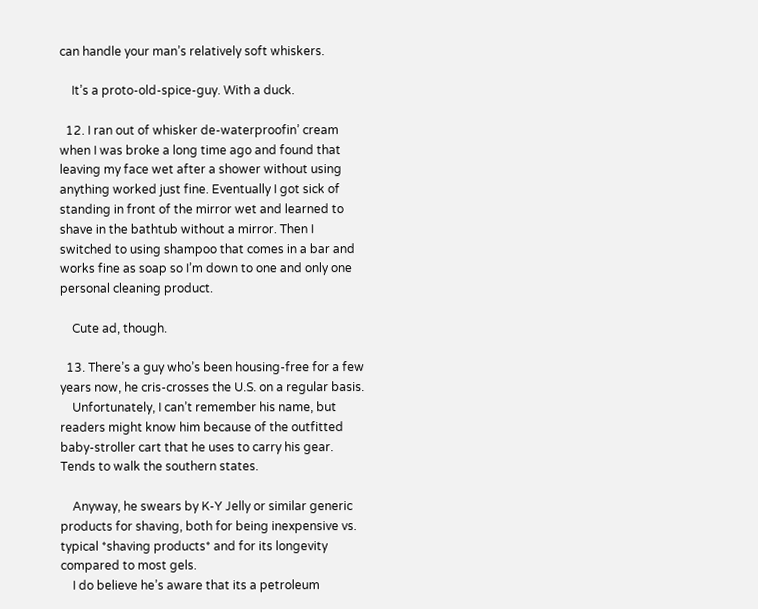can handle your man’s relatively soft whiskers.

    It’s a proto-old-spice-guy. With a duck.

  12. I ran out of whisker de-waterproofin’ cream when I was broke a long time ago and found that leaving my face wet after a shower without using anything worked just fine. Eventually I got sick of standing in front of the mirror wet and learned to shave in the bathtub without a mirror. Then I switched to using shampoo that comes in a bar and works fine as soap so I’m down to one and only one personal cleaning product.

    Cute ad, though.

  13. There’s a guy who’s been housing-free for a few years now, he cris-crosses the U.S. on a regular basis.
    Unfortunately, I can’t remember his name, but readers might know him because of the outfitted baby-stroller cart that he uses to carry his gear. Tends to walk the southern states.

    Anyway, he swears by K-Y Jelly or similar generic products for shaving, both for being inexpensive vs. typical *shaving products* and for its longevity compared to most gels.
    I do believe he’s aware that its a petroleum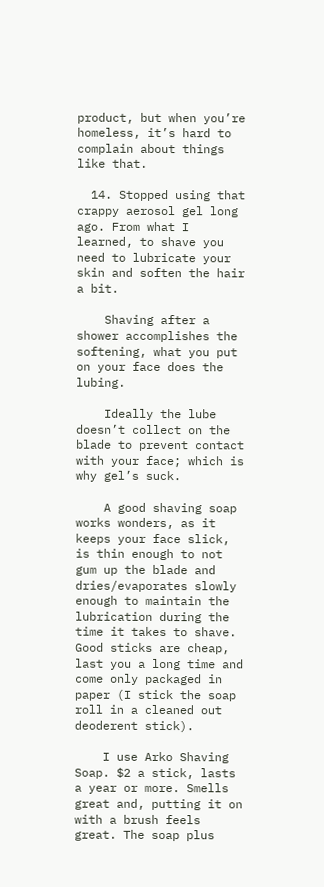product, but when you’re homeless, it’s hard to complain about things like that.

  14. Stopped using that crappy aerosol gel long ago. From what I learned, to shave you need to lubricate your skin and soften the hair a bit.

    Shaving after a shower accomplishes the softening, what you put on your face does the lubing.

    Ideally the lube doesn’t collect on the blade to prevent contact with your face; which is why gel’s suck.

    A good shaving soap works wonders, as it keeps your face slick, is thin enough to not gum up the blade and dries/evaporates slowly enough to maintain the lubrication during the time it takes to shave. Good sticks are cheap, last you a long time and come only packaged in paper (I stick the soap roll in a cleaned out deoderent stick).

    I use Arko Shaving Soap. $2 a stick, lasts a year or more. Smells great and, putting it on with a brush feels great. The soap plus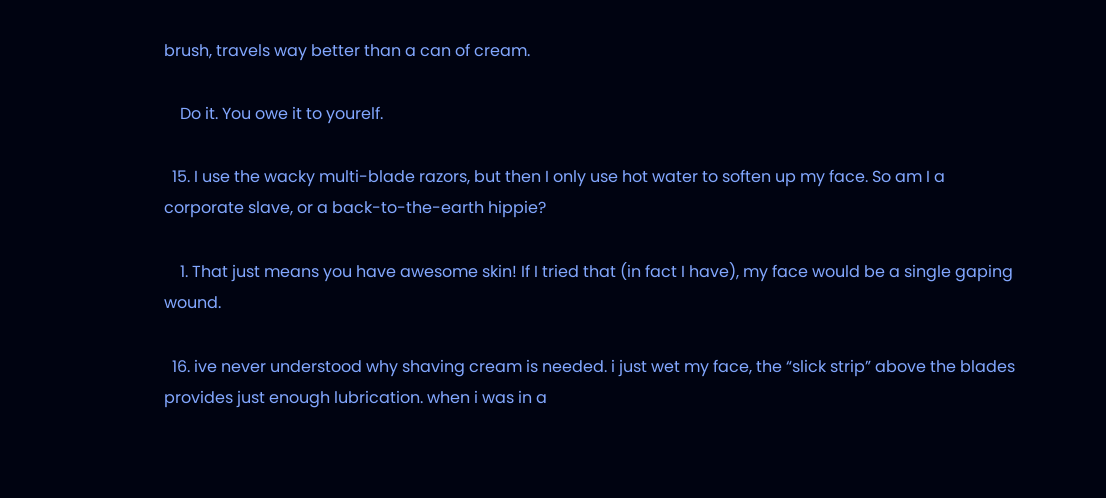brush, travels way better than a can of cream.

    Do it. You owe it to yourelf.

  15. I use the wacky multi-blade razors, but then I only use hot water to soften up my face. So am I a corporate slave, or a back-to-the-earth hippie?

    1. That just means you have awesome skin! If I tried that (in fact I have), my face would be a single gaping wound.

  16. ive never understood why shaving cream is needed. i just wet my face, the “slick strip” above the blades provides just enough lubrication. when i was in a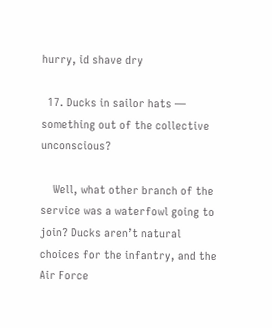hurry, id shave dry

  17. Ducks in sailor hats — something out of the collective unconscious?

    Well, what other branch of the service was a waterfowl going to join? Ducks aren’t natural choices for the infantry, and the Air Force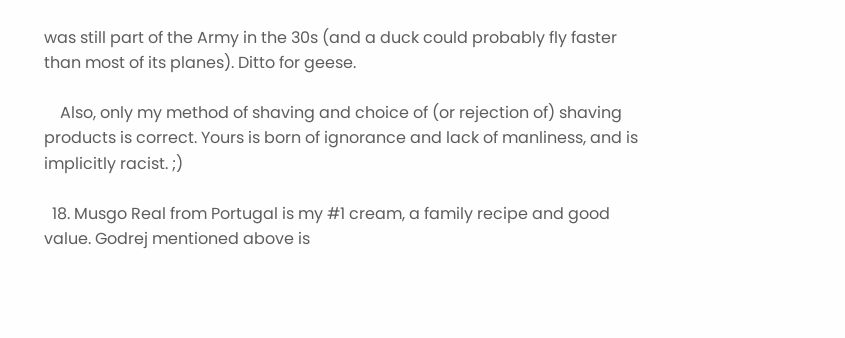was still part of the Army in the 30s (and a duck could probably fly faster than most of its planes). Ditto for geese.

    Also, only my method of shaving and choice of (or rejection of) shaving products is correct. Yours is born of ignorance and lack of manliness, and is implicitly racist. ;)

  18. Musgo Real from Portugal is my #1 cream, a family recipe and good value. Godrej mentioned above is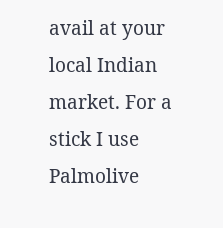avail at your local Indian market. For a stick I use Palmolive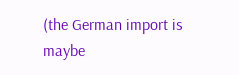(the German import is maybe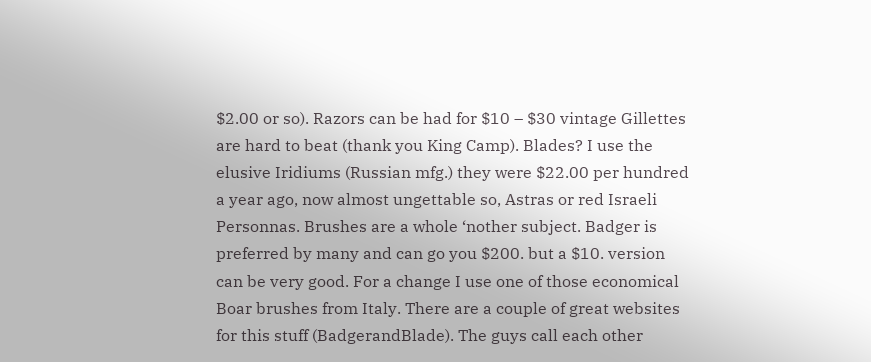$2.00 or so). Razors can be had for $10 – $30 vintage Gillettes are hard to beat (thank you King Camp). Blades? I use the elusive Iridiums (Russian mfg.) they were $22.00 per hundred a year ago, now almost ungettable so, Astras or red Israeli Personnas. Brushes are a whole ‘nother subject. Badger is preferred by many and can go you $200. but a $10. version can be very good. For a change I use one of those economical Boar brushes from Italy. There are a couple of great websites for this stuff (BadgerandBlade). The guys call each other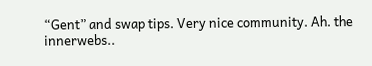“Gent” and swap tips. Very nice community. Ah. the innerwebs..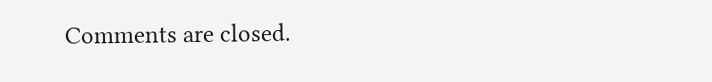Comments are closed.